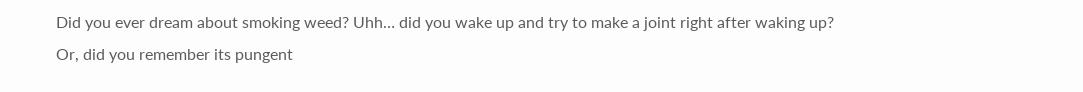Did you ever dream about smoking weed? Uhh… did you wake up and try to make a joint right after waking up? Or, did you remember its pungent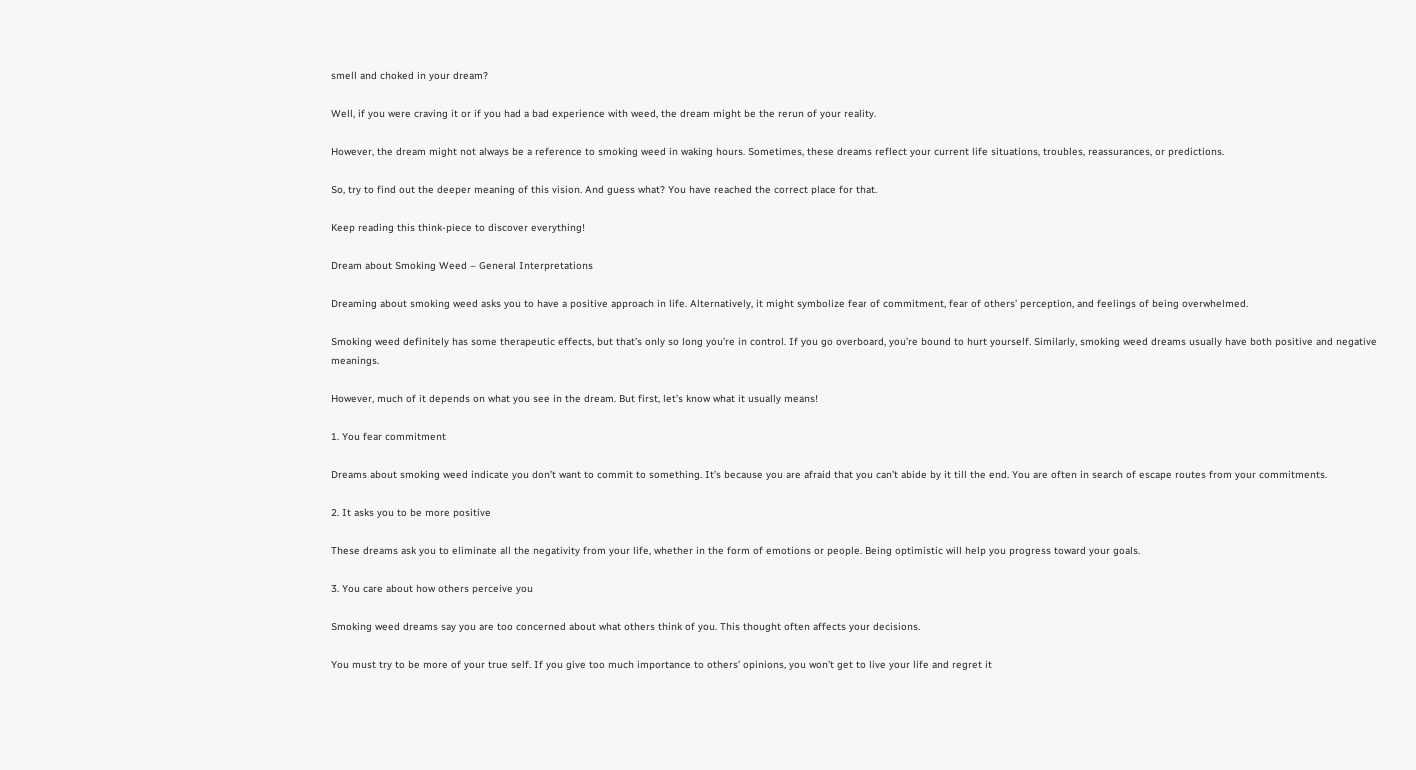smell and choked in your dream?

Well, if you were craving it or if you had a bad experience with weed, the dream might be the rerun of your reality.

However, the dream might not always be a reference to smoking weed in waking hours. Sometimes, these dreams reflect your current life situations, troubles, reassurances, or predictions.

So, try to find out the deeper meaning of this vision. And guess what? You have reached the correct place for that.

Keep reading this think-piece to discover everything!

Dream about Smoking Weed – General Interpretations

Dreaming about smoking weed asks you to have a positive approach in life. Alternatively, it might symbolize fear of commitment, fear of others’ perception, and feelings of being overwhelmed.

Smoking weed definitely has some therapeutic effects, but that’s only so long you’re in control. If you go overboard, you’re bound to hurt yourself. Similarly, smoking weed dreams usually have both positive and negative meanings.

However, much of it depends on what you see in the dream. But first, let’s know what it usually means!

1. You fear commitment

Dreams about smoking weed indicate you don’t want to commit to something. It’s because you are afraid that you can’t abide by it till the end. You are often in search of escape routes from your commitments.

2. It asks you to be more positive

These dreams ask you to eliminate all the negativity from your life, whether in the form of emotions or people. Being optimistic will help you progress toward your goals.

3. You care about how others perceive you

Smoking weed dreams say you are too concerned about what others think of you. This thought often affects your decisions.

You must try to be more of your true self. If you give too much importance to others’ opinions, you won’t get to live your life and regret it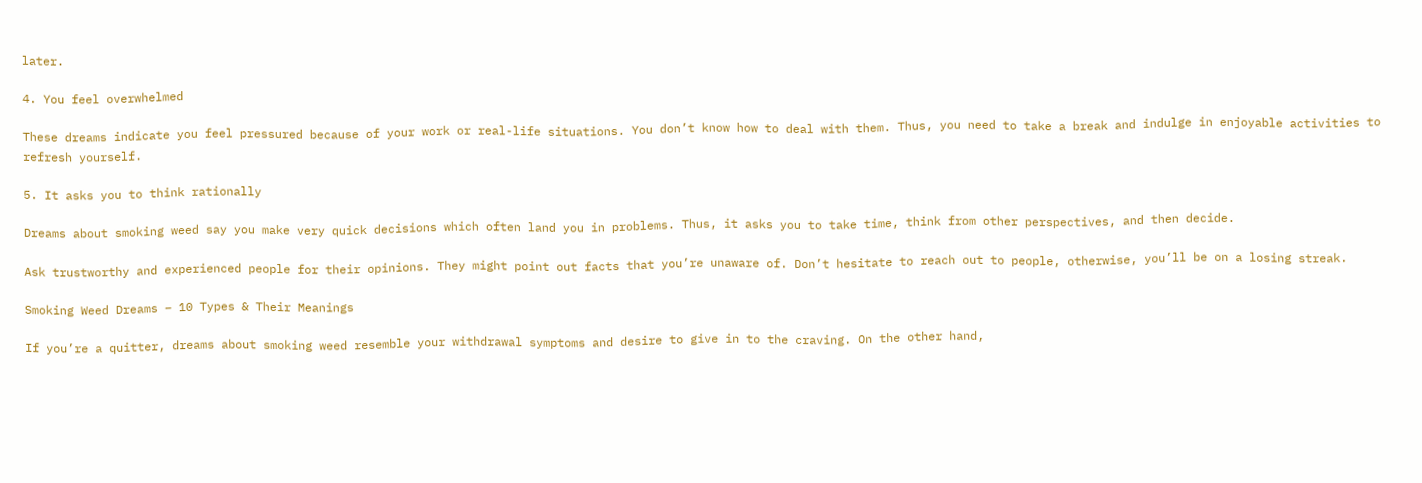later.

4. You feel overwhelmed

These dreams indicate you feel pressured because of your work or real-life situations. You don’t know how to deal with them. Thus, you need to take a break and indulge in enjoyable activities to refresh yourself.

5. It asks you to think rationally

Dreams about smoking weed say you make very quick decisions which often land you in problems. Thus, it asks you to take time, think from other perspectives, and then decide.

Ask trustworthy and experienced people for their opinions. They might point out facts that you’re unaware of. Don’t hesitate to reach out to people, otherwise, you’ll be on a losing streak.

Smoking Weed Dreams – 10 Types & Their Meanings

If you’re a quitter, dreams about smoking weed resemble your withdrawal symptoms and desire to give in to the craving. On the other hand,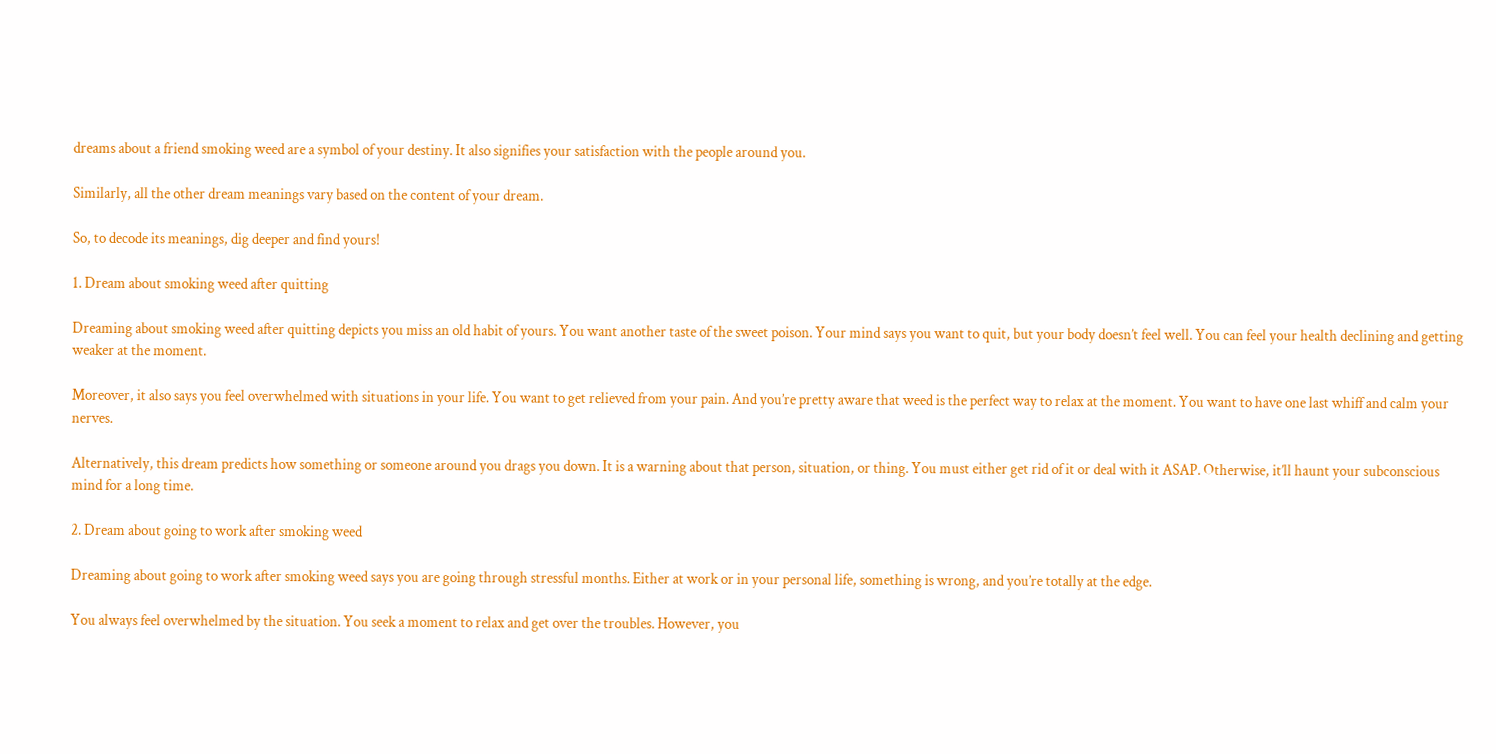dreams about a friend smoking weed are a symbol of your destiny. It also signifies your satisfaction with the people around you.

Similarly, all the other dream meanings vary based on the content of your dream.

So, to decode its meanings, dig deeper and find yours!

1. Dream about smoking weed after quitting

Dreaming about smoking weed after quitting depicts you miss an old habit of yours. You want another taste of the sweet poison. Your mind says you want to quit, but your body doesn’t feel well. You can feel your health declining and getting weaker at the moment.

Moreover, it also says you feel overwhelmed with situations in your life. You want to get relieved from your pain. And you’re pretty aware that weed is the perfect way to relax at the moment. You want to have one last whiff and calm your nerves.

Alternatively, this dream predicts how something or someone around you drags you down. It is a warning about that person, situation, or thing. You must either get rid of it or deal with it ASAP. Otherwise, it’ll haunt your subconscious mind for a long time.

2. Dream about going to work after smoking weed

Dreaming about going to work after smoking weed says you are going through stressful months. Either at work or in your personal life, something is wrong, and you’re totally at the edge.

You always feel overwhelmed by the situation. You seek a moment to relax and get over the troubles. However, you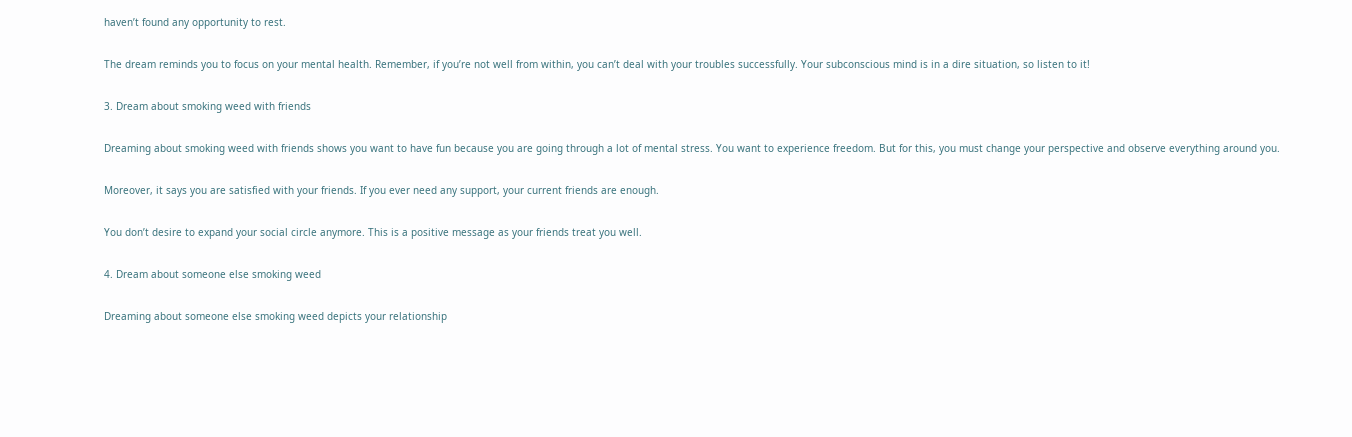haven’t found any opportunity to rest.

The dream reminds you to focus on your mental health. Remember, if you’re not well from within, you can’t deal with your troubles successfully. Your subconscious mind is in a dire situation, so listen to it!

3. Dream about smoking weed with friends

Dreaming about smoking weed with friends shows you want to have fun because you are going through a lot of mental stress. You want to experience freedom. But for this, you must change your perspective and observe everything around you.

Moreover, it says you are satisfied with your friends. If you ever need any support, your current friends are enough.

You don’t desire to expand your social circle anymore. This is a positive message as your friends treat you well.

4. Dream about someone else smoking weed

Dreaming about someone else smoking weed depicts your relationship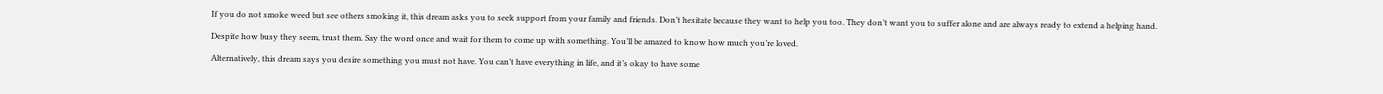If you do not smoke weed but see others smoking it, this dream asks you to seek support from your family and friends. Don’t hesitate because they want to help you too. They don’t want you to suffer alone and are always ready to extend a helping hand.

Despite how busy they seem, trust them. Say the word once and wait for them to come up with something. You’ll be amazed to know how much you’re loved.

Alternatively, this dream says you desire something you must not have. You can’t have everything in life, and it’s okay to have some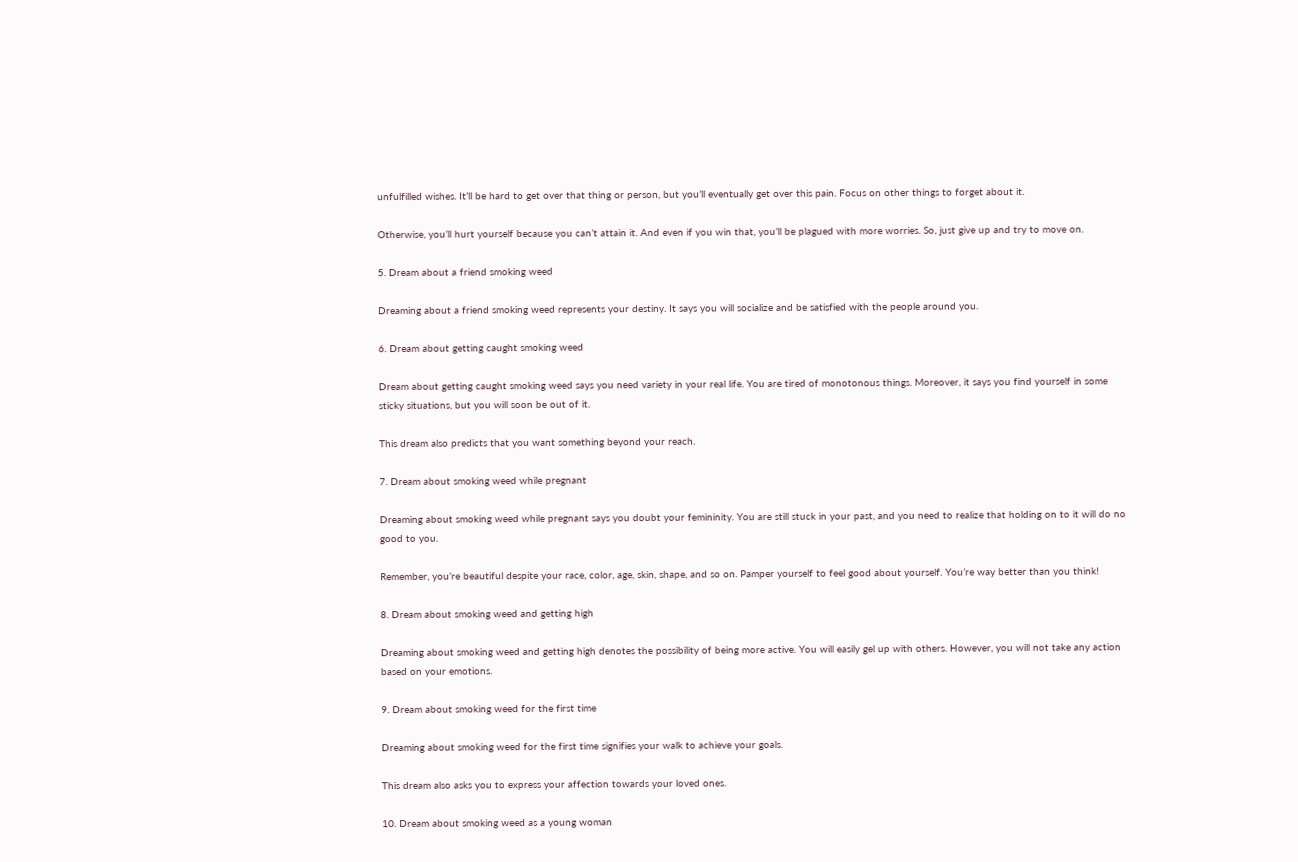unfulfilled wishes. It’ll be hard to get over that thing or person, but you’ll eventually get over this pain. Focus on other things to forget about it.

Otherwise, you’ll hurt yourself because you can’t attain it. And even if you win that, you’ll be plagued with more worries. So, just give up and try to move on.

5. Dream about a friend smoking weed

Dreaming about a friend smoking weed represents your destiny. It says you will socialize and be satisfied with the people around you.

6. Dream about getting caught smoking weed

Dream about getting caught smoking weed says you need variety in your real life. You are tired of monotonous things. Moreover, it says you find yourself in some sticky situations, but you will soon be out of it.

This dream also predicts that you want something beyond your reach.

7. Dream about smoking weed while pregnant

Dreaming about smoking weed while pregnant says you doubt your femininity. You are still stuck in your past, and you need to realize that holding on to it will do no good to you.

Remember, you’re beautiful despite your race, color, age, skin, shape, and so on. Pamper yourself to feel good about yourself. You’re way better than you think!

8. Dream about smoking weed and getting high

Dreaming about smoking weed and getting high denotes the possibility of being more active. You will easily gel up with others. However, you will not take any action based on your emotions.

9. Dream about smoking weed for the first time

Dreaming about smoking weed for the first time signifies your walk to achieve your goals.

This dream also asks you to express your affection towards your loved ones.

10. Dream about smoking weed as a young woman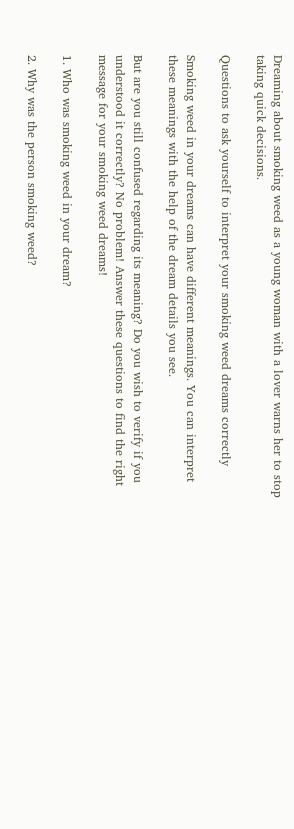Dreaming about smoking weed as a young woman with a lover warns her to stop taking quick decisions.

Questions to ask yourself to interpret your smoking weed dreams correctly

Smoking weed in your dreams can have different meanings. You can interpret these meanings with the help of the dream details you see.

But are you still confused regarding its meaning? Do you wish to verify if you understood it correctly? No problem! Answer these questions to find the right message for your smoking weed dreams!

1. Who was smoking weed in your dream?

2. Why was the person smoking weed?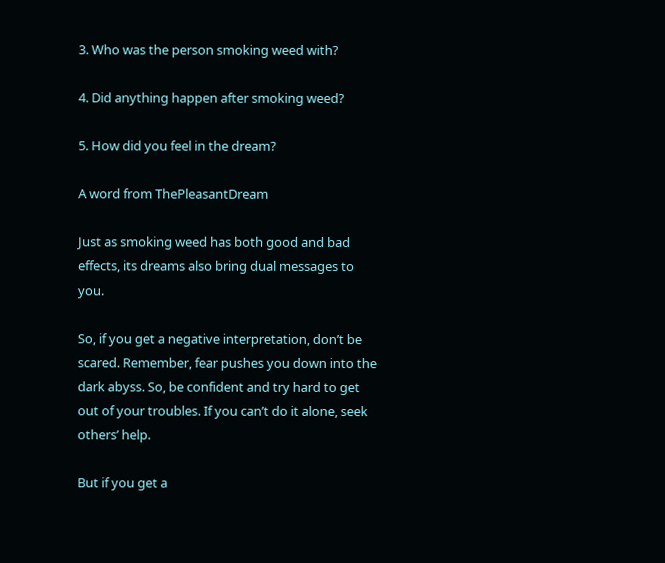3. Who was the person smoking weed with?

4. Did anything happen after smoking weed?

5. How did you feel in the dream?

A word from ThePleasantDream

Just as smoking weed has both good and bad effects, its dreams also bring dual messages to you.

So, if you get a negative interpretation, don’t be scared. Remember, fear pushes you down into the dark abyss. So, be confident and try hard to get out of your troubles. If you can’t do it alone, seek others’ help.

But if you get a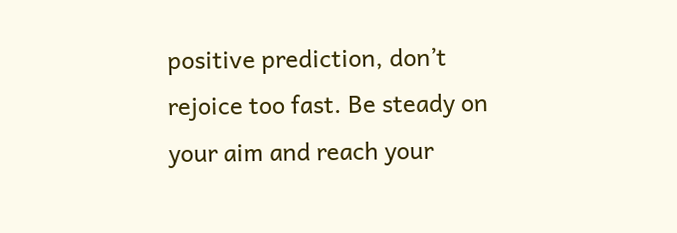positive prediction, don’t rejoice too fast. Be steady on your aim and reach your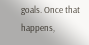goals. Once that happens,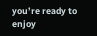you’re ready to enjoy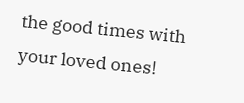the good times with your loved ones!